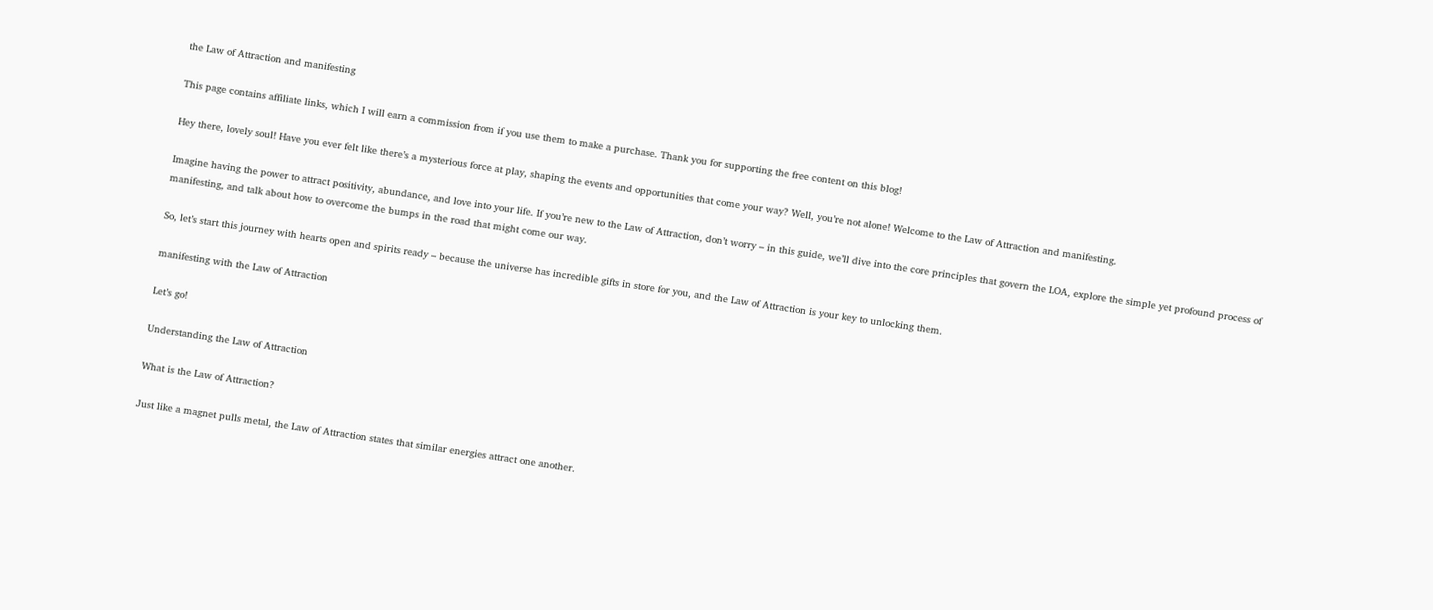the Law of Attraction and manifesting

This page contains affiliate links, which I will earn a commission from if you use them to make a purchase. Thank you for supporting the free content on this blog!

Hey there, lovely soul! Have you ever felt like there’s a mysterious force at play, shaping the events and opportunities that come your way? Well, you’re not alone! Welcome to the Law of Attraction and manifesting.

Imagine having the power to attract positivity, abundance, and love into your life. If you’re new to the Law of Attraction, don’t worry – in this guide, we’ll dive into the core principles that govern the LOA, explore the simple yet profound process of manifesting, and talk about how to overcome the bumps in the road that might come our way.

So, let’s start this journey with hearts open and spirits ready – because the universe has incredible gifts in store for you, and the Law of Attraction is your key to unlocking them.

manifesting with the Law of Attraction

Let’s go!

Understanding the Law of Attraction

What is the Law of Attraction?

Just like a magnet pulls metal, the Law of Attraction states that similar energies attract one another.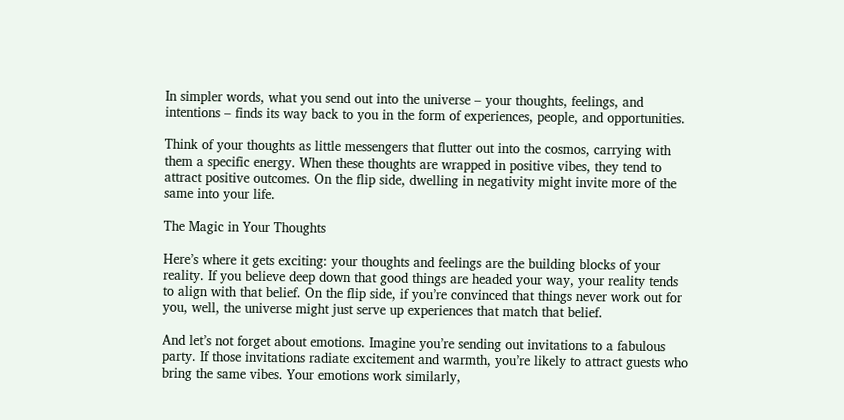In simpler words, what you send out into the universe – your thoughts, feelings, and intentions – finds its way back to you in the form of experiences, people, and opportunities.

Think of your thoughts as little messengers that flutter out into the cosmos, carrying with them a specific energy. When these thoughts are wrapped in positive vibes, they tend to attract positive outcomes. On the flip side, dwelling in negativity might invite more of the same into your life.

The Magic in Your Thoughts

Here’s where it gets exciting: your thoughts and feelings are the building blocks of your reality. If you believe deep down that good things are headed your way, your reality tends to align with that belief. On the flip side, if you’re convinced that things never work out for you, well, the universe might just serve up experiences that match that belief.

And let’s not forget about emotions. Imagine you’re sending out invitations to a fabulous party. If those invitations radiate excitement and warmth, you’re likely to attract guests who bring the same vibes. Your emotions work similarly,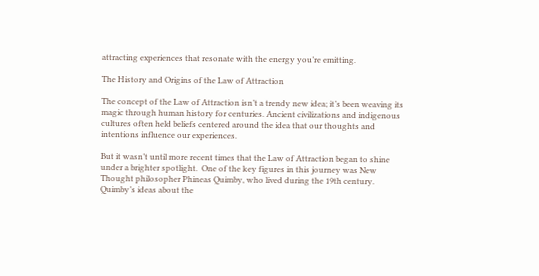attracting experiences that resonate with the energy you’re emitting.

The History and Origins of the Law of Attraction

The concept of the Law of Attraction isn’t a trendy new idea; it’s been weaving its magic through human history for centuries. Ancient civilizations and indigenous cultures often held beliefs centered around the idea that our thoughts and intentions influence our experiences.

But it wasn’t until more recent times that the Law of Attraction began to shine under a brighter spotlight.  One of the key figures in this journey was New Thought philosopher Phineas Quimby, who lived during the 19th century. Quimby’s ideas about the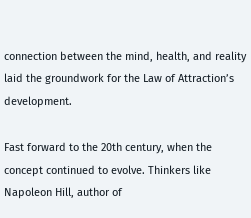connection between the mind, health, and reality laid the groundwork for the Law of Attraction’s development.

Fast forward to the 20th century, when the concept continued to evolve. Thinkers like Napoleon Hill, author of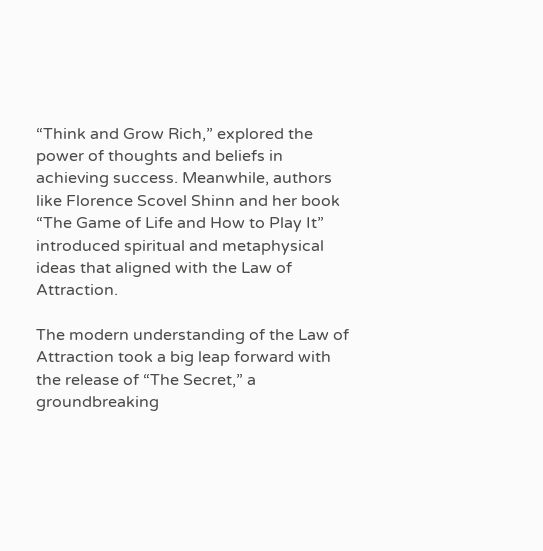“Think and Grow Rich,” explored the power of thoughts and beliefs in achieving success. Meanwhile, authors like Florence Scovel Shinn and her book “The Game of Life and How to Play It” introduced spiritual and metaphysical ideas that aligned with the Law of Attraction.

The modern understanding of the Law of Attraction took a big leap forward with the release of “The Secret,” a groundbreaking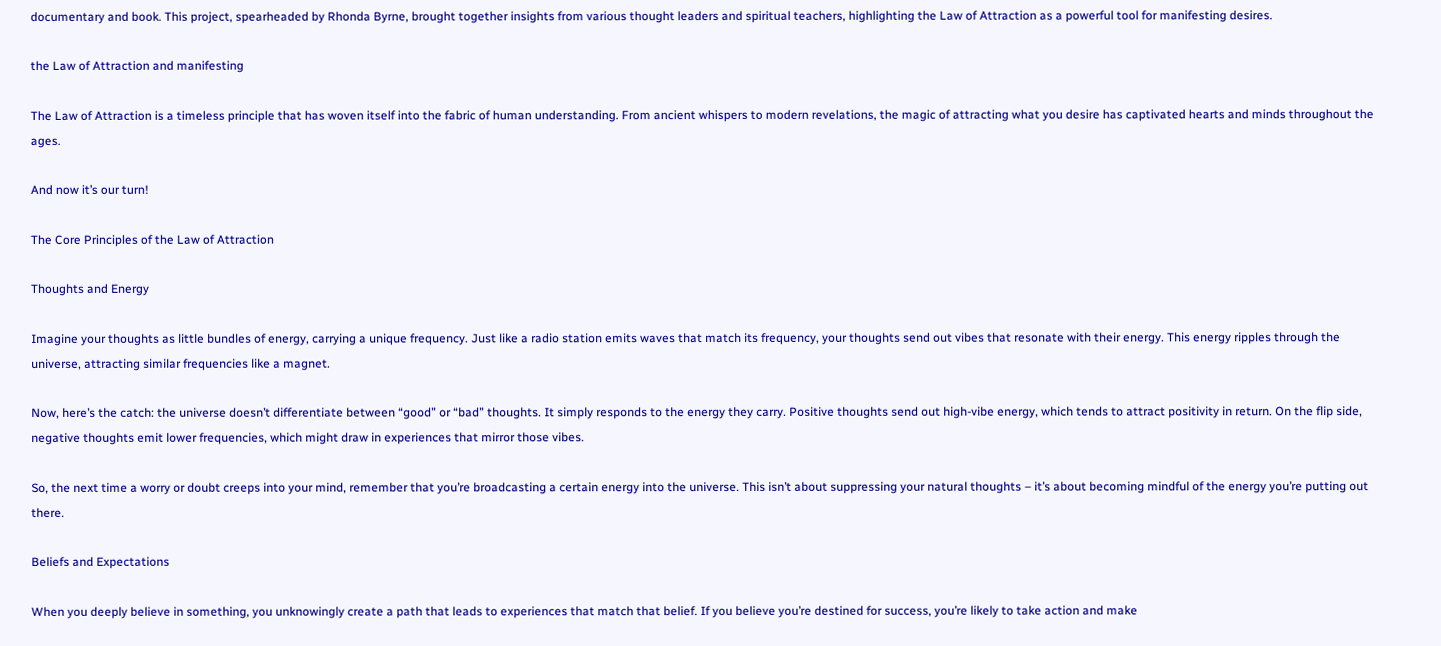documentary and book. This project, spearheaded by Rhonda Byrne, brought together insights from various thought leaders and spiritual teachers, highlighting the Law of Attraction as a powerful tool for manifesting desires.

the Law of Attraction and manifesting

The Law of Attraction is a timeless principle that has woven itself into the fabric of human understanding. From ancient whispers to modern revelations, the magic of attracting what you desire has captivated hearts and minds throughout the ages.

And now it’s our turn!

The Core Principles of the Law of Attraction

Thoughts and Energy

Imagine your thoughts as little bundles of energy, carrying a unique frequency. Just like a radio station emits waves that match its frequency, your thoughts send out vibes that resonate with their energy. This energy ripples through the universe, attracting similar frequencies like a magnet.

Now, here’s the catch: the universe doesn’t differentiate between “good” or “bad” thoughts. It simply responds to the energy they carry. Positive thoughts send out high-vibe energy, which tends to attract positivity in return. On the flip side, negative thoughts emit lower frequencies, which might draw in experiences that mirror those vibes.

So, the next time a worry or doubt creeps into your mind, remember that you’re broadcasting a certain energy into the universe. This isn’t about suppressing your natural thoughts – it’s about becoming mindful of the energy you’re putting out there.

Beliefs and Expectations

When you deeply believe in something, you unknowingly create a path that leads to experiences that match that belief. If you believe you’re destined for success, you’re likely to take action and make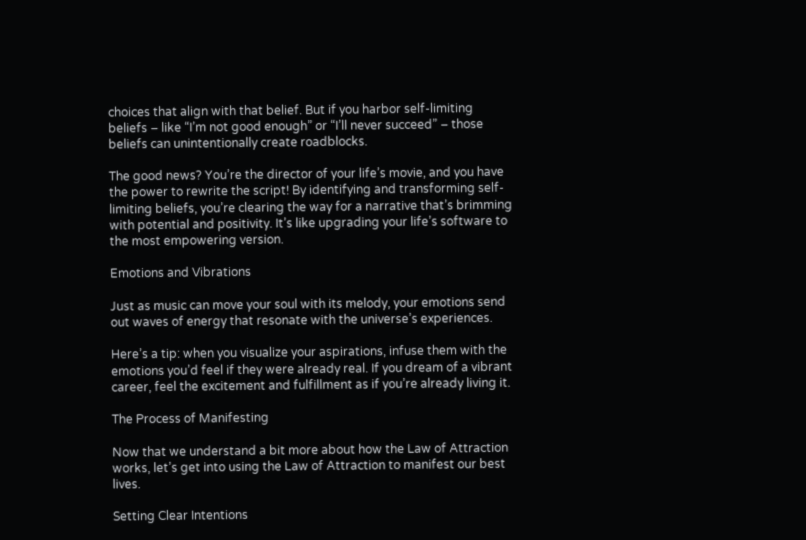choices that align with that belief. But if you harbor self-limiting beliefs – like “I’m not good enough” or “I’ll never succeed” – those beliefs can unintentionally create roadblocks.

The good news? You’re the director of your life’s movie, and you have the power to rewrite the script! By identifying and transforming self-limiting beliefs, you’re clearing the way for a narrative that’s brimming with potential and positivity. It’s like upgrading your life’s software to the most empowering version.

Emotions and Vibrations

Just as music can move your soul with its melody, your emotions send out waves of energy that resonate with the universe’s experiences.

Here’s a tip: when you visualize your aspirations, infuse them with the emotions you’d feel if they were already real. If you dream of a vibrant career, feel the excitement and fulfillment as if you’re already living it.

The Process of Manifesting

Now that we understand a bit more about how the Law of Attraction works, let’s get into using the Law of Attraction to manifest our best lives.

Setting Clear Intentions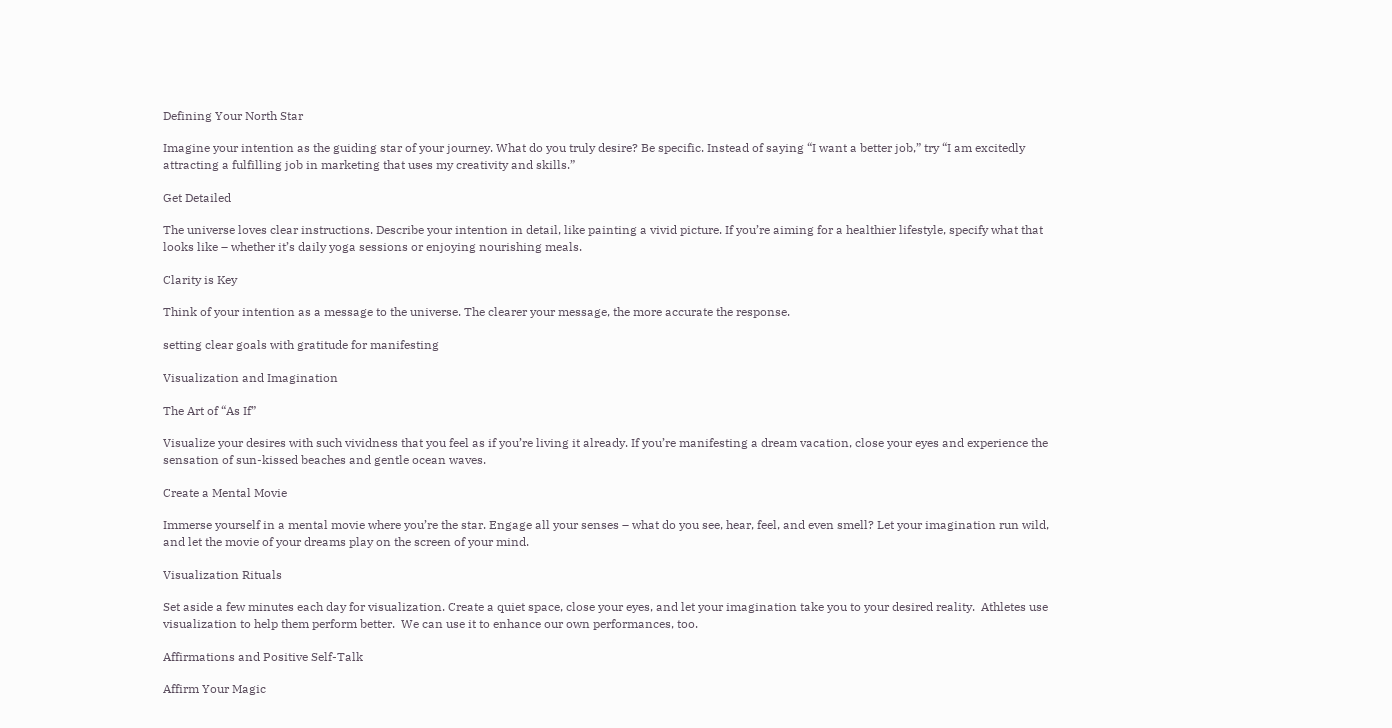Defining Your North Star

Imagine your intention as the guiding star of your journey. What do you truly desire? Be specific. Instead of saying “I want a better job,” try “I am excitedly attracting a fulfilling job in marketing that uses my creativity and skills.”

Get Detailed

The universe loves clear instructions. Describe your intention in detail, like painting a vivid picture. If you’re aiming for a healthier lifestyle, specify what that looks like – whether it’s daily yoga sessions or enjoying nourishing meals.

Clarity is Key

Think of your intention as a message to the universe. The clearer your message, the more accurate the response.

setting clear goals with gratitude for manifesting

Visualization and Imagination

The Art of “As If”

Visualize your desires with such vividness that you feel as if you’re living it already. If you’re manifesting a dream vacation, close your eyes and experience the sensation of sun-kissed beaches and gentle ocean waves.

Create a Mental Movie

Immerse yourself in a mental movie where you’re the star. Engage all your senses – what do you see, hear, feel, and even smell? Let your imagination run wild, and let the movie of your dreams play on the screen of your mind.

Visualization Rituals

Set aside a few minutes each day for visualization. Create a quiet space, close your eyes, and let your imagination take you to your desired reality.  Athletes use visualization to help them perform better.  We can use it to enhance our own performances, too.

Affirmations and Positive Self-Talk

Affirm Your Magic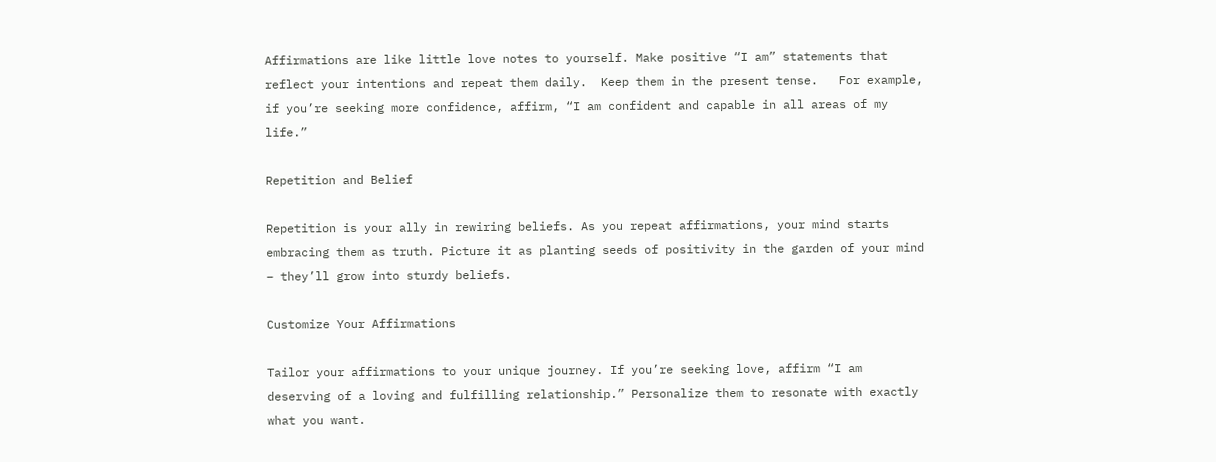Affirmations are like little love notes to yourself. Make positive “I am” statements that reflect your intentions and repeat them daily.  Keep them in the present tense.   For example, if you’re seeking more confidence, affirm, “I am confident and capable in all areas of my life.”

Repetition and Belief

Repetition is your ally in rewiring beliefs. As you repeat affirmations, your mind starts embracing them as truth. Picture it as planting seeds of positivity in the garden of your mind – they’ll grow into sturdy beliefs.

Customize Your Affirmations

Tailor your affirmations to your unique journey. If you’re seeking love, affirm “I am deserving of a loving and fulfilling relationship.” Personalize them to resonate with exactly what you want.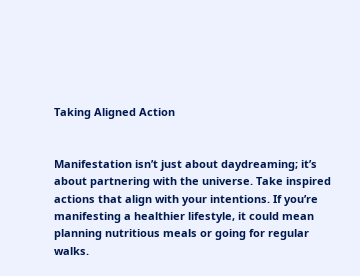Taking Aligned Action


Manifestation isn’t just about daydreaming; it’s about partnering with the universe. Take inspired actions that align with your intentions. If you’re manifesting a healthier lifestyle, it could mean planning nutritious meals or going for regular walks.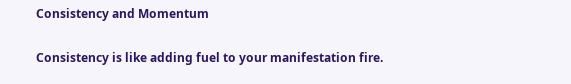Consistency and Momentum

Consistency is like adding fuel to your manifestation fire.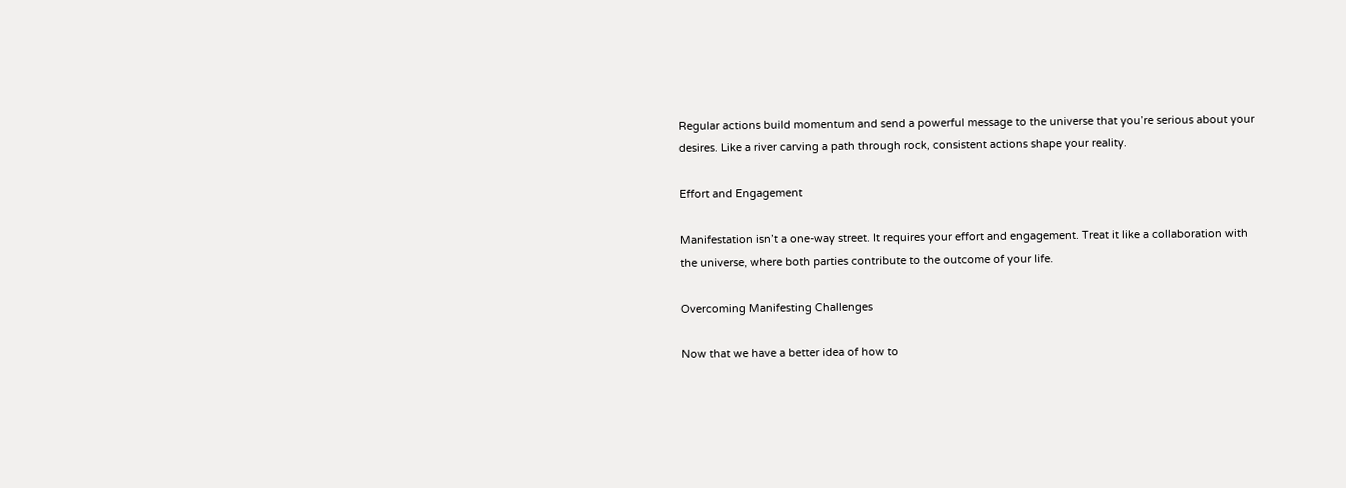Regular actions build momentum and send a powerful message to the universe that you’re serious about your desires. Like a river carving a path through rock, consistent actions shape your reality.

Effort and Engagement

Manifestation isn’t a one-way street. It requires your effort and engagement. Treat it like a collaboration with the universe, where both parties contribute to the outcome of your life.

Overcoming Manifesting Challenges

Now that we have a better idea of how to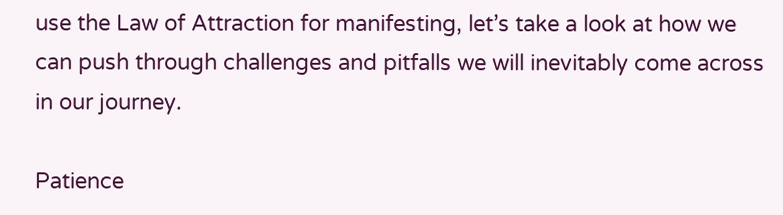use the Law of Attraction for manifesting, let’s take a look at how we can push through challenges and pitfalls we will inevitably come across in our journey.

Patience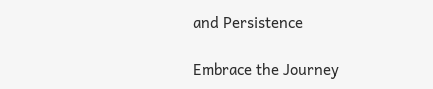and Persistence

Embrace the Journey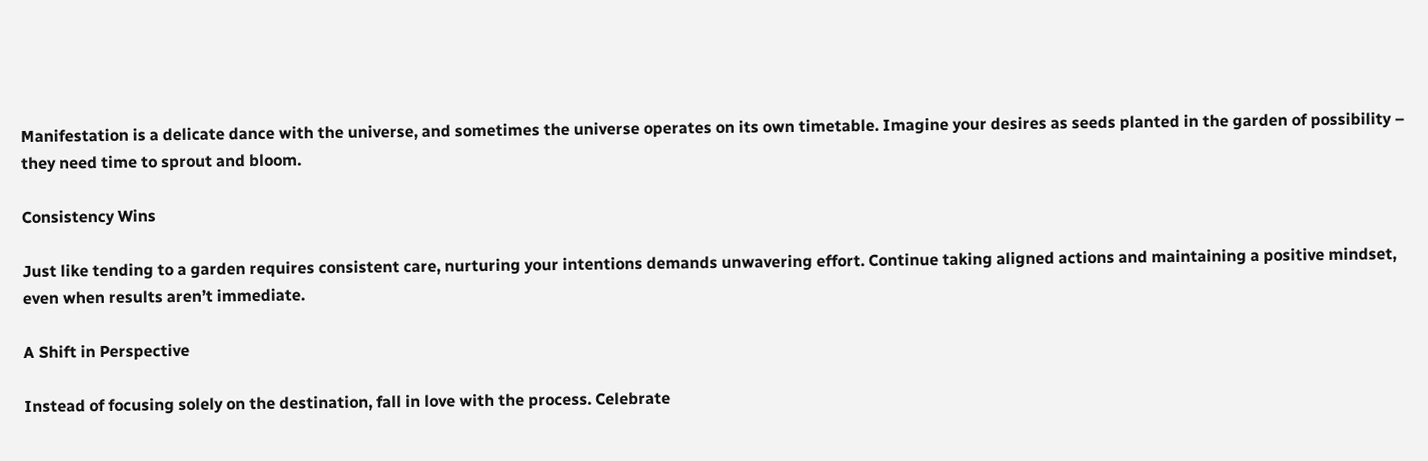Manifestation is a delicate dance with the universe, and sometimes the universe operates on its own timetable. Imagine your desires as seeds planted in the garden of possibility – they need time to sprout and bloom.

Consistency Wins

Just like tending to a garden requires consistent care, nurturing your intentions demands unwavering effort. Continue taking aligned actions and maintaining a positive mindset, even when results aren’t immediate.

A Shift in Perspective

Instead of focusing solely on the destination, fall in love with the process. Celebrate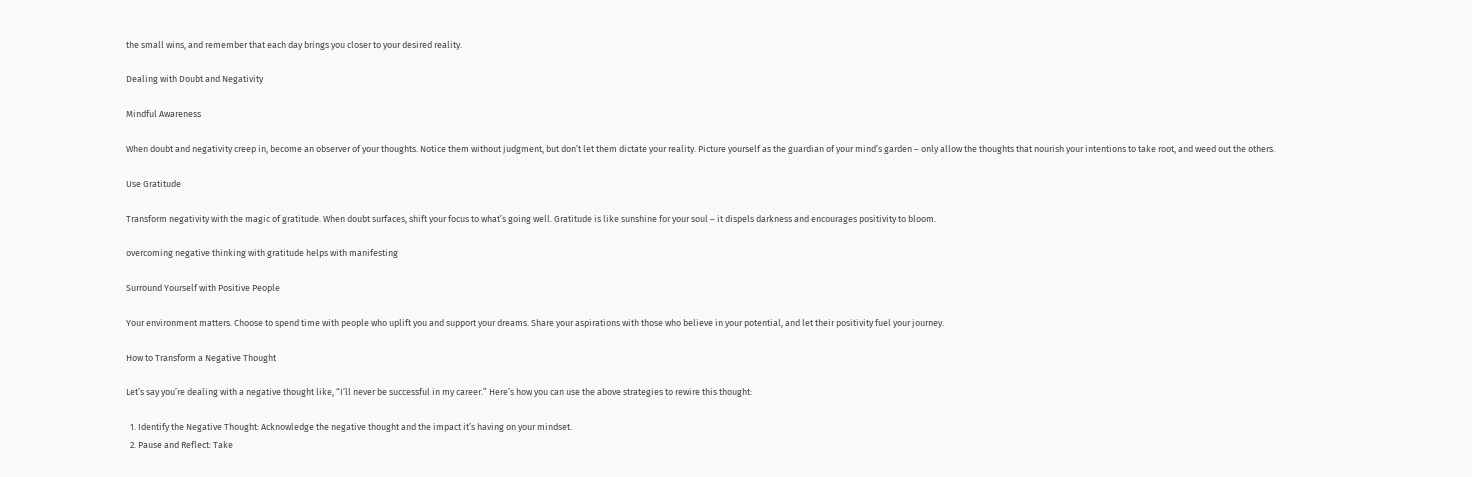the small wins, and remember that each day brings you closer to your desired reality.

Dealing with Doubt and Negativity

Mindful Awareness

When doubt and negativity creep in, become an observer of your thoughts. Notice them without judgment, but don’t let them dictate your reality. Picture yourself as the guardian of your mind’s garden – only allow the thoughts that nourish your intentions to take root, and weed out the others.

Use Gratitude

Transform negativity with the magic of gratitude. When doubt surfaces, shift your focus to what’s going well. Gratitude is like sunshine for your soul – it dispels darkness and encourages positivity to bloom.

overcoming negative thinking with gratitude helps with manifesting

Surround Yourself with Positive People

Your environment matters. Choose to spend time with people who uplift you and support your dreams. Share your aspirations with those who believe in your potential, and let their positivity fuel your journey.

How to Transform a Negative Thought

Let’s say you’re dealing with a negative thought like, “I’ll never be successful in my career.” Here’s how you can use the above strategies to rewire this thought:

  1. Identify the Negative Thought: Acknowledge the negative thought and the impact it’s having on your mindset.
  2. Pause and Reflect: Take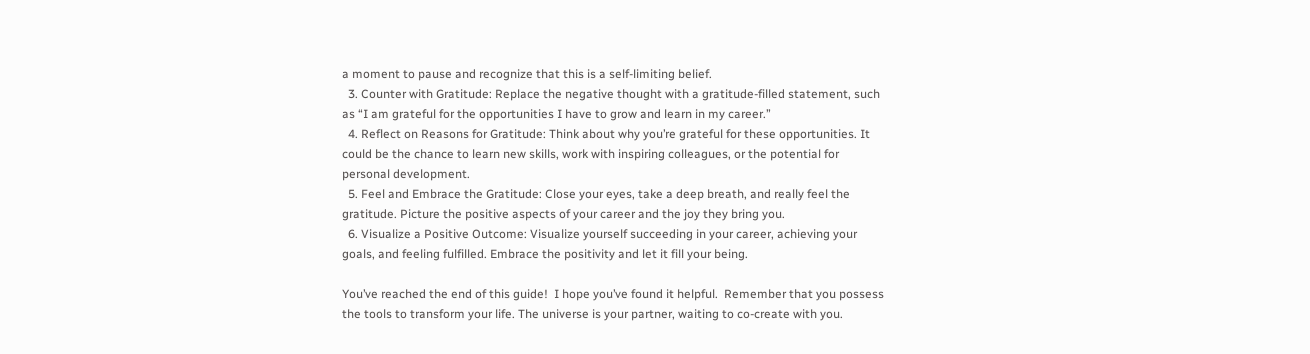a moment to pause and recognize that this is a self-limiting belief.
  3. Counter with Gratitude: Replace the negative thought with a gratitude-filled statement, such as “I am grateful for the opportunities I have to grow and learn in my career.”
  4. Reflect on Reasons for Gratitude: Think about why you’re grateful for these opportunities. It could be the chance to learn new skills, work with inspiring colleagues, or the potential for personal development.
  5. Feel and Embrace the Gratitude: Close your eyes, take a deep breath, and really feel the gratitude. Picture the positive aspects of your career and the joy they bring you.
  6. Visualize a Positive Outcome: Visualize yourself succeeding in your career, achieving your goals, and feeling fulfilled. Embrace the positivity and let it fill your being.

You’ve reached the end of this guide!  I hope you’ve found it helpful.  Remember that you possess the tools to transform your life. The universe is your partner, waiting to co-create with you.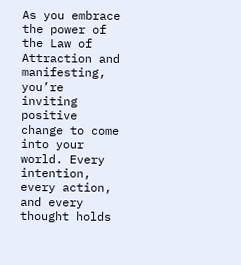As you embrace the power of the Law of Attraction and manifesting, you’re inviting positive change to come into your world. Every intention, every action, and every thought holds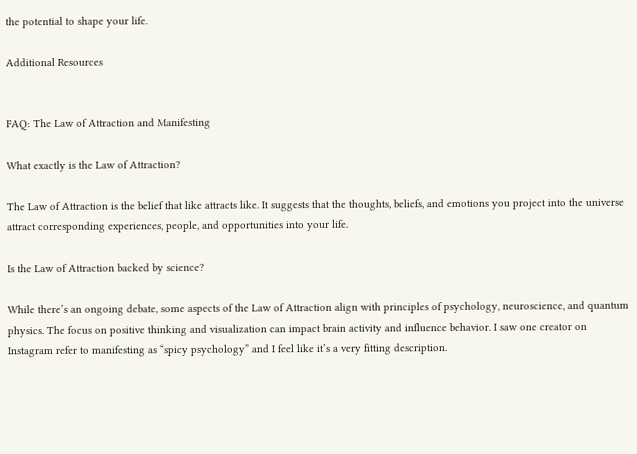the potential to shape your life.

Additional Resources


FAQ: The Law of Attraction and Manifesting

What exactly is the Law of Attraction?

The Law of Attraction is the belief that like attracts like. It suggests that the thoughts, beliefs, and emotions you project into the universe attract corresponding experiences, people, and opportunities into your life.

Is the Law of Attraction backed by science?

While there’s an ongoing debate, some aspects of the Law of Attraction align with principles of psychology, neuroscience, and quantum physics. The focus on positive thinking and visualization can impact brain activity and influence behavior. I saw one creator on Instagram refer to manifesting as “spicy psychology” and I feel like it’s a very fitting description.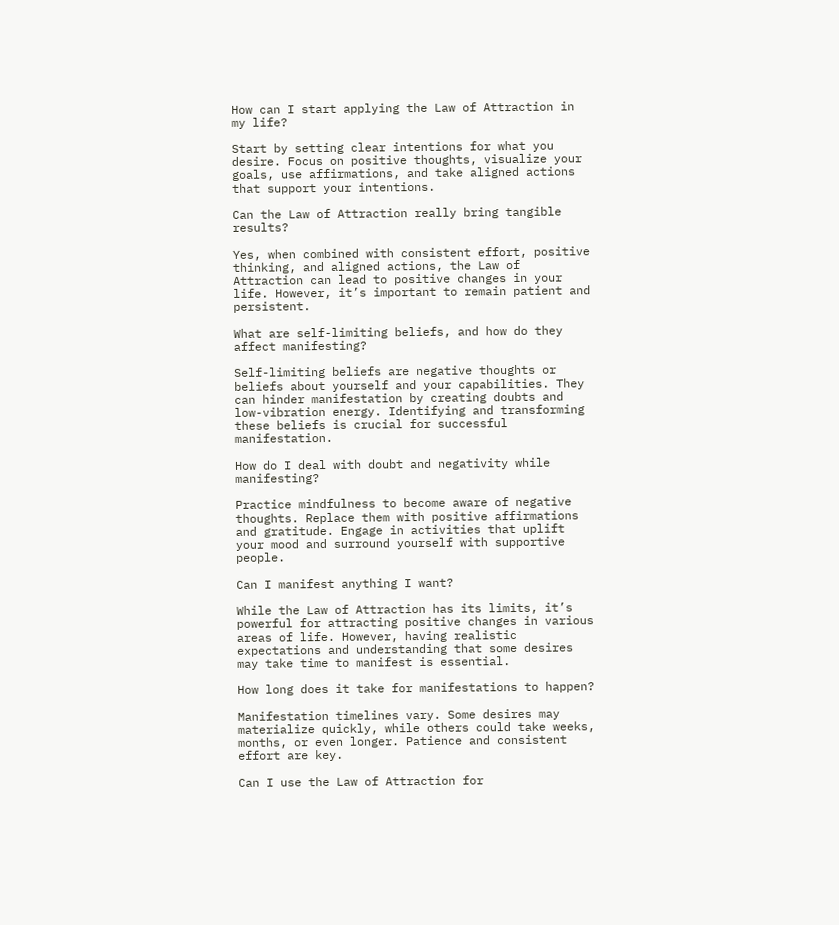How can I start applying the Law of Attraction in my life?

Start by setting clear intentions for what you desire. Focus on positive thoughts, visualize your goals, use affirmations, and take aligned actions that support your intentions.

Can the Law of Attraction really bring tangible results?

Yes, when combined with consistent effort, positive thinking, and aligned actions, the Law of Attraction can lead to positive changes in your life. However, it’s important to remain patient and persistent.

What are self-limiting beliefs, and how do they affect manifesting?

Self-limiting beliefs are negative thoughts or beliefs about yourself and your capabilities. They can hinder manifestation by creating doubts and low-vibration energy. Identifying and transforming these beliefs is crucial for successful manifestation.

How do I deal with doubt and negativity while manifesting?

Practice mindfulness to become aware of negative thoughts. Replace them with positive affirmations and gratitude. Engage in activities that uplift your mood and surround yourself with supportive people.

Can I manifest anything I want?

While the Law of Attraction has its limits, it’s powerful for attracting positive changes in various areas of life. However, having realistic expectations and understanding that some desires may take time to manifest is essential.

How long does it take for manifestations to happen?

Manifestation timelines vary. Some desires may materialize quickly, while others could take weeks, months, or even longer. Patience and consistent effort are key.

Can I use the Law of Attraction for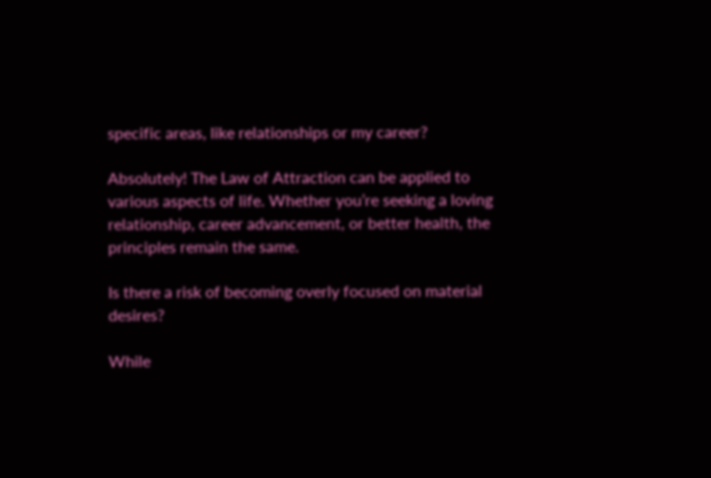specific areas, like relationships or my career?

Absolutely! The Law of Attraction can be applied to various aspects of life. Whether you’re seeking a loving relationship, career advancement, or better health, the principles remain the same.

Is there a risk of becoming overly focused on material desires?

While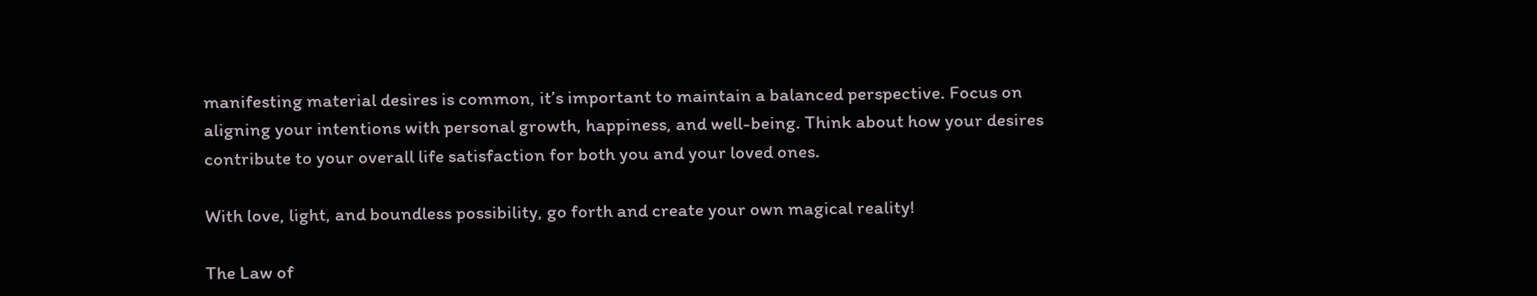manifesting material desires is common, it’s important to maintain a balanced perspective. Focus on aligning your intentions with personal growth, happiness, and well-being. Think about how your desires contribute to your overall life satisfaction for both you and your loved ones.

With love, light, and boundless possibility, go forth and create your own magical reality!

The Law of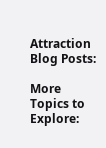Attraction Blog Posts:

More Topics to Explore: